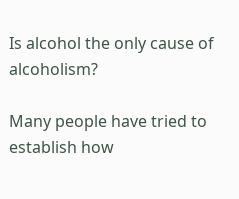Is alcohol the only cause of alcoholism?

Many people have tried to establish how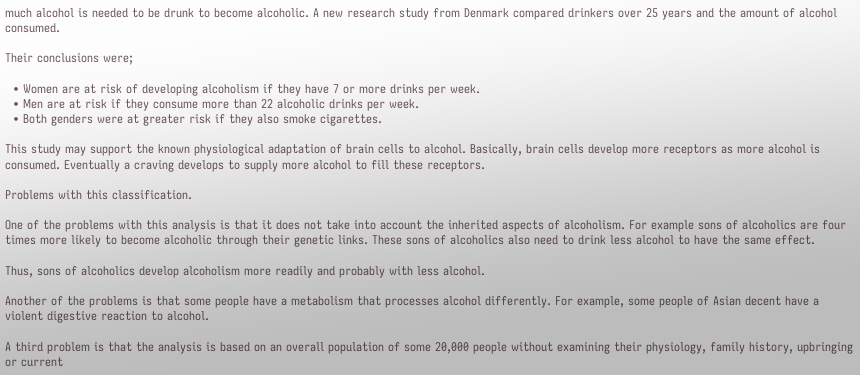much alcohol is needed to be drunk to become alcoholic. A new research study from Denmark compared drinkers over 25 years and the amount of alcohol consumed.

Their conclusions were;

  • Women are at risk of developing alcoholism if they have 7 or more drinks per week.
  • Men are at risk if they consume more than 22 alcoholic drinks per week.
  • Both genders were at greater risk if they also smoke cigarettes.

This study may support the known physiological adaptation of brain cells to alcohol. Basically, brain cells develop more receptors as more alcohol is consumed. Eventually a craving develops to supply more alcohol to fill these receptors.

Problems with this classification.

One of the problems with this analysis is that it does not take into account the inherited aspects of alcoholism. For example sons of alcoholics are four times more likely to become alcoholic through their genetic links. These sons of alcoholics also need to drink less alcohol to have the same effect.

Thus, sons of alcoholics develop alcoholism more readily and probably with less alcohol.

Another of the problems is that some people have a metabolism that processes alcohol differently. For example, some people of Asian decent have a violent digestive reaction to alcohol.

A third problem is that the analysis is based on an overall population of some 20,000 people without examining their physiology, family history, upbringing or current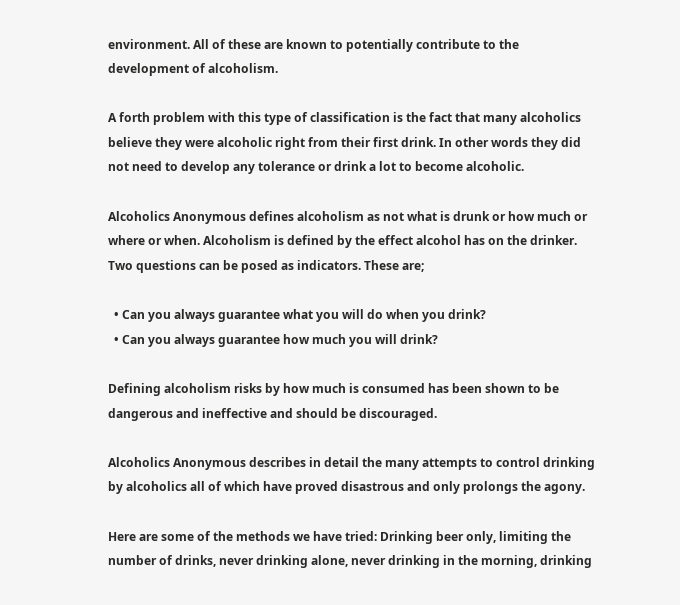environment. All of these are known to potentially contribute to the development of alcoholism.

A forth problem with this type of classification is the fact that many alcoholics believe they were alcoholic right from their first drink. In other words they did not need to develop any tolerance or drink a lot to become alcoholic.

Alcoholics Anonymous defines alcoholism as not what is drunk or how much or where or when. Alcoholism is defined by the effect alcohol has on the drinker. Two questions can be posed as indicators. These are;

  • Can you always guarantee what you will do when you drink?
  • Can you always guarantee how much you will drink?

Defining alcoholism risks by how much is consumed has been shown to be dangerous and ineffective and should be discouraged.

Alcoholics Anonymous describes in detail the many attempts to control drinking by alcoholics all of which have proved disastrous and only prolongs the agony.

Here are some of the methods we have tried: Drinking beer only, limiting the number of drinks, never drinking alone, never drinking in the morning, drinking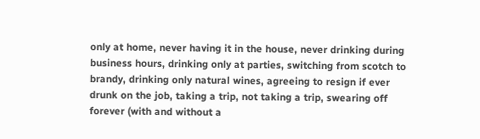only at home, never having it in the house, never drinking during business hours, drinking only at parties, switching from scotch to brandy, drinking only natural wines, agreeing to resign if ever drunk on the job, taking a trip, not taking a trip, swearing off forever (with and without a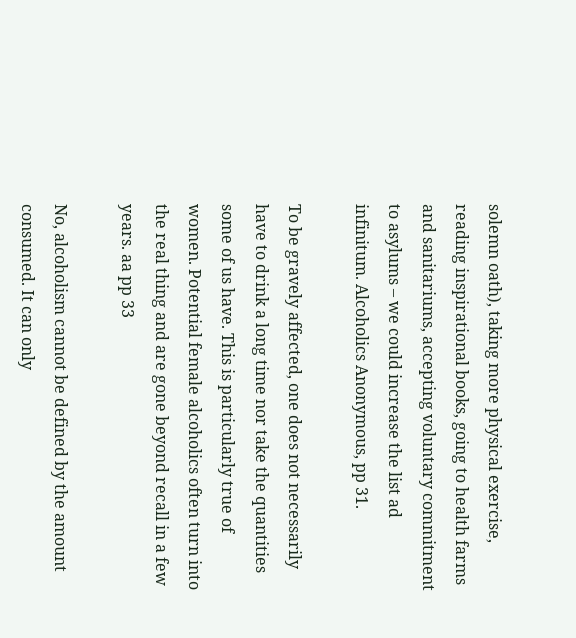solemn oath), taking more physical exercise, reading inspirational books, going to health farms and sanitariums, accepting voluntary commitment to asylums – we could increase the list ad infinitum. Alcoholics Anonymous, pp 31.

To be gravely affected, one does not necessarily have to drink a long time nor take the quantities some of us have. This is particularly true of women. Potential female alcoholics often turn into the real thing and are gone beyond recall in a few years. aa pp 33

No, alcoholism cannot be defined by the amount consumed. It can only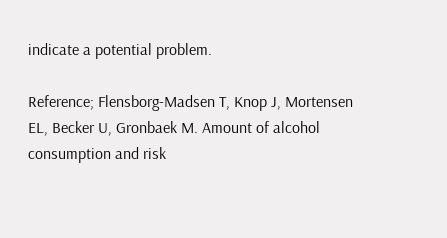indicate a potential problem.

Reference; Flensborg-Madsen T, Knop J, Mortensen EL, Becker U, Gronbaek M. Amount of alcohol consumption and risk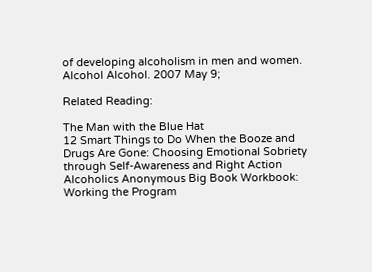of developing alcoholism in men and women. Alcohol Alcohol. 2007 May 9;

Related Reading:

The Man with the Blue Hat
12 Smart Things to Do When the Booze and Drugs Are Gone: Choosing Emotional Sobriety through Self-Awareness and Right Action
Alcoholics Anonymous Big Book Workbook: Working the Program